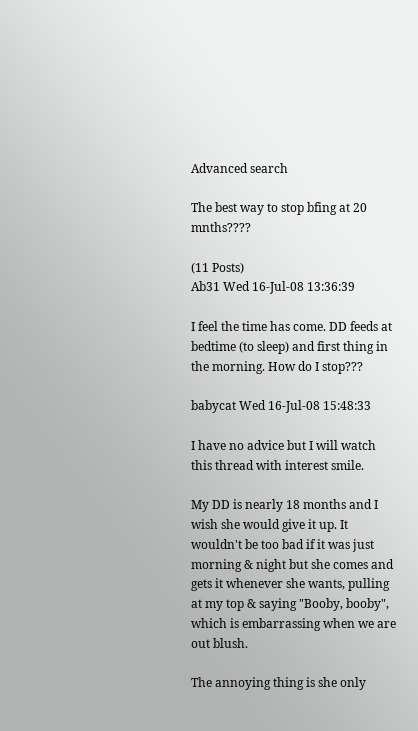Advanced search

The best way to stop bfing at 20 mnths????

(11 Posts)
Ab31 Wed 16-Jul-08 13:36:39

I feel the time has come. DD feeds at bedtime (to sleep) and first thing in the morning. How do I stop???

babycat Wed 16-Jul-08 15:48:33

I have no advice but I will watch this thread with interest smile.

My DD is nearly 18 months and I wish she would give it up. It wouldn't be too bad if it was just morning & night but she comes and gets it whenever she wants, pulling at my top & saying "Booby, booby", which is embarrassing when we are out blush.

The annoying thing is she only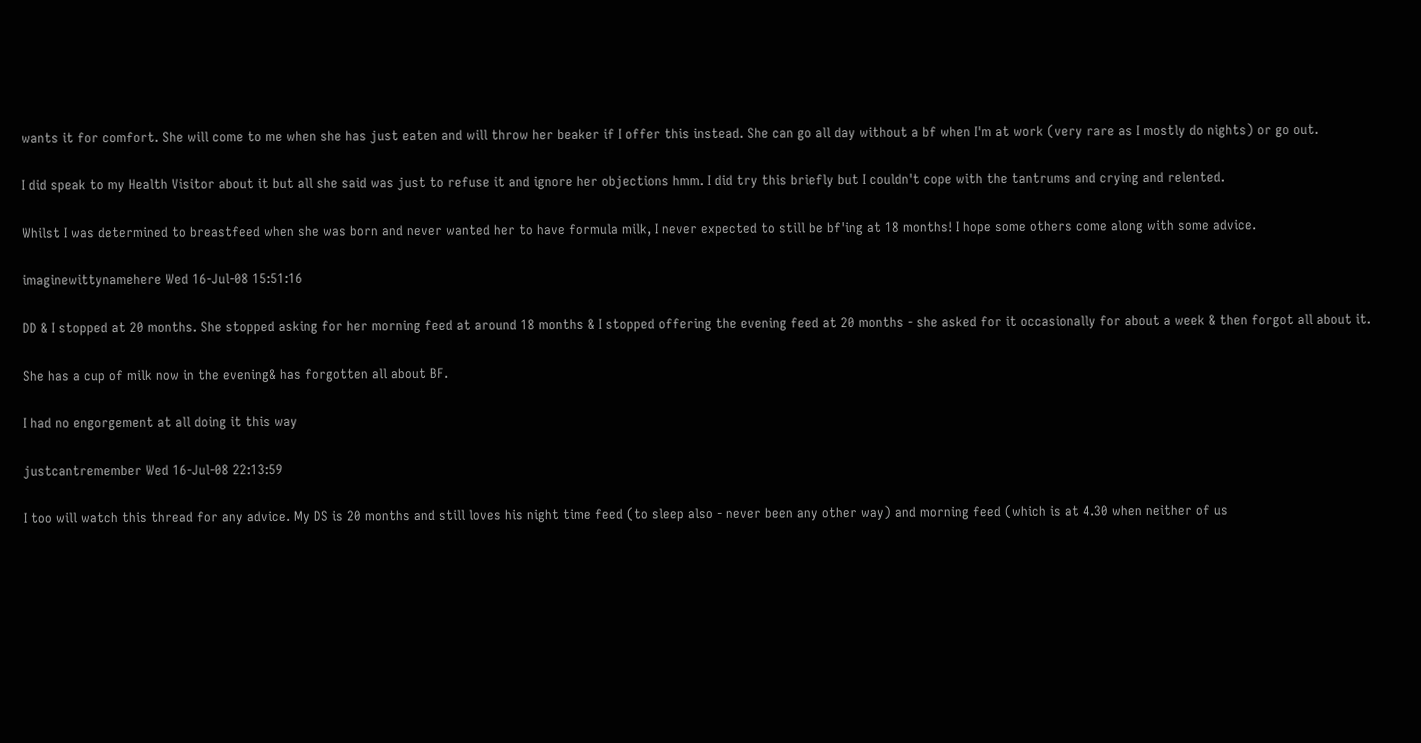wants it for comfort. She will come to me when she has just eaten and will throw her beaker if I offer this instead. She can go all day without a bf when I'm at work (very rare as I mostly do nights) or go out.

I did speak to my Health Visitor about it but all she said was just to refuse it and ignore her objections hmm. I did try this briefly but I couldn't cope with the tantrums and crying and relented.

Whilst I was determined to breastfeed when she was born and never wanted her to have formula milk, I never expected to still be bf'ing at 18 months! I hope some others come along with some advice.

imaginewittynamehere Wed 16-Jul-08 15:51:16

DD & I stopped at 20 months. She stopped asking for her morning feed at around 18 months & I stopped offering the evening feed at 20 months - she asked for it occasionally for about a week & then forgot all about it.

She has a cup of milk now in the evening& has forgotten all about BF.

I had no engorgement at all doing it this way

justcantremember Wed 16-Jul-08 22:13:59

I too will watch this thread for any advice. My DS is 20 months and still loves his night time feed (to sleep also - never been any other way) and morning feed (which is at 4.30 when neither of us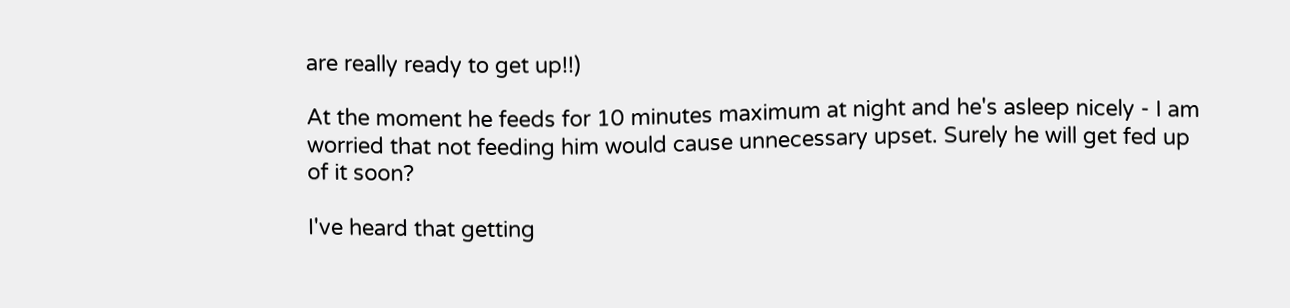are really ready to get up!!)

At the moment he feeds for 10 minutes maximum at night and he's asleep nicely - I am worried that not feeding him would cause unnecessary upset. Surely he will get fed up of it soon?

I've heard that getting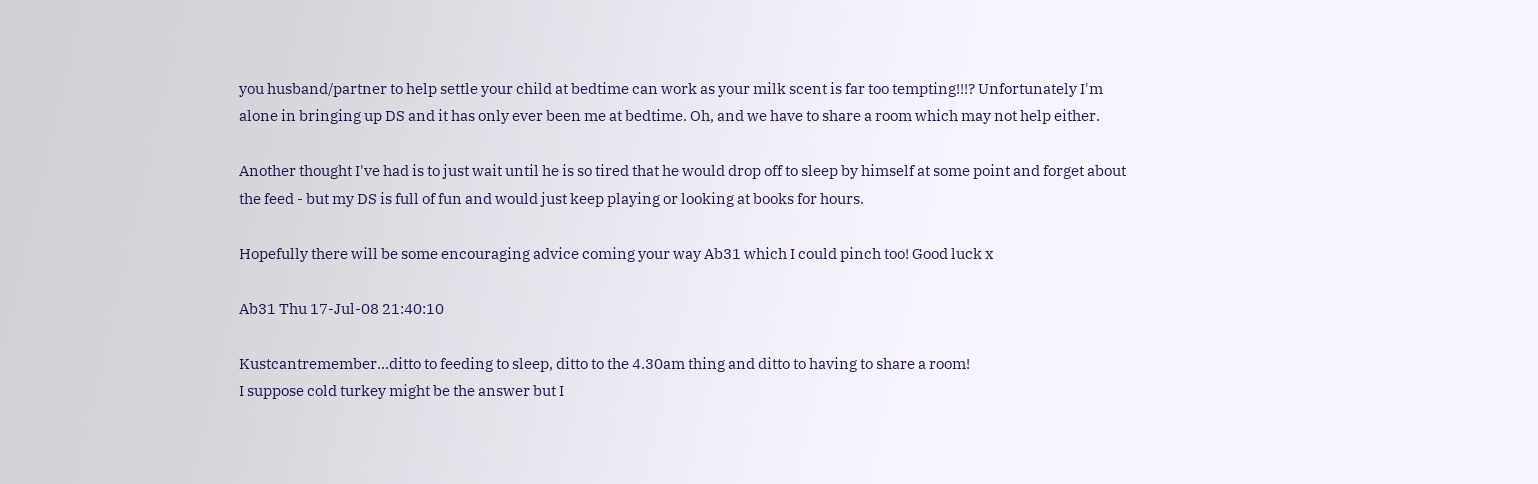you husband/partner to help settle your child at bedtime can work as your milk scent is far too tempting!!!? Unfortunately I'm alone in bringing up DS and it has only ever been me at bedtime. Oh, and we have to share a room which may not help either.

Another thought I've had is to just wait until he is so tired that he would drop off to sleep by himself at some point and forget about the feed - but my DS is full of fun and would just keep playing or looking at books for hours.

Hopefully there will be some encouraging advice coming your way Ab31 which I could pinch too! Good luck x

Ab31 Thu 17-Jul-08 21:40:10

Kustcantremember...ditto to feeding to sleep, ditto to the 4.30am thing and ditto to having to share a room!
I suppose cold turkey might be the answer but I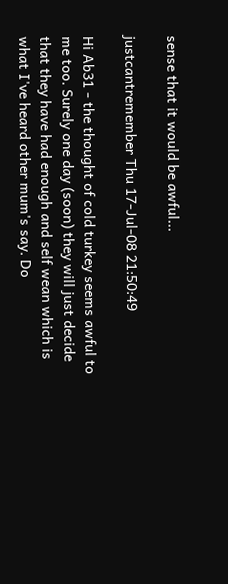sense that it would be awful...

justcantremember Thu 17-Jul-08 21:50:49

Hi Ab31 - the thought of cold turkey seems awful to me too. Surely one day (soon) they will just decide that they have had enough and self wean which is what I've heard other mum's say. Do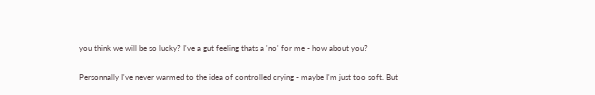you think we will be so lucky? I've a gut feeling thats a 'no' for me - how about you?

Personnally I've never warmed to the idea of controlled crying - maybe I'm just too soft. But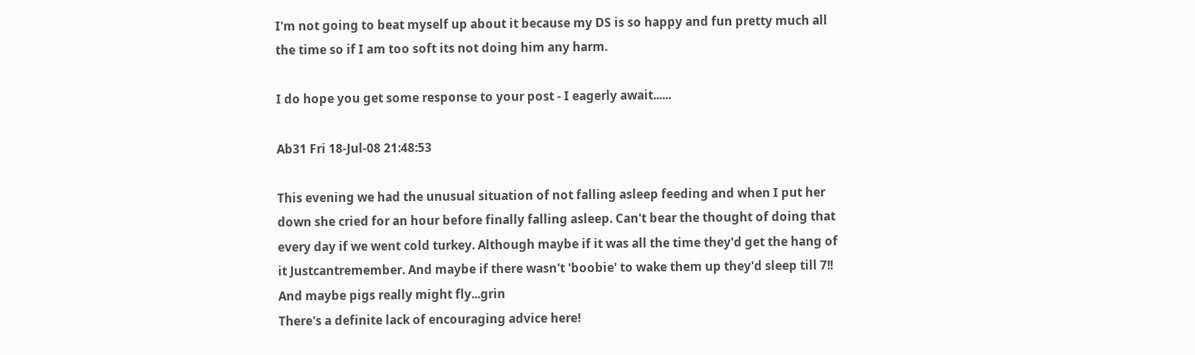I'm not going to beat myself up about it because my DS is so happy and fun pretty much all the time so if I am too soft its not doing him any harm.

I do hope you get some response to your post - I eagerly await......

Ab31 Fri 18-Jul-08 21:48:53

This evening we had the unusual situation of not falling asleep feeding and when I put her down she cried for an hour before finally falling asleep. Can't bear the thought of doing that every day if we went cold turkey. Although maybe if it was all the time they'd get the hang of it Justcantremember. And maybe if there wasn't 'boobie' to wake them up they'd sleep till 7!! And maybe pigs really might fly...grin
There's a definite lack of encouraging advice here!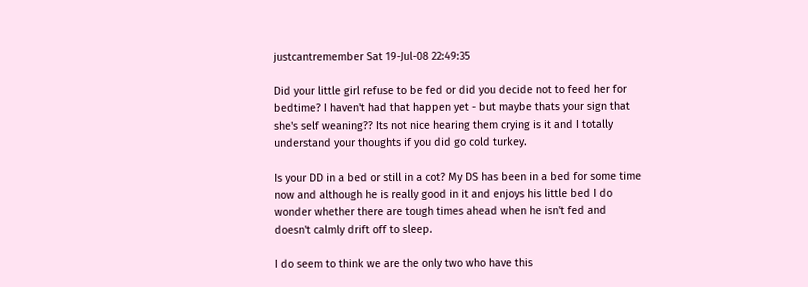justcantremember Sat 19-Jul-08 22:49:35

Did your little girl refuse to be fed or did you decide not to feed her for bedtime? I haven't had that happen yet - but maybe thats your sign that she's self weaning?? Its not nice hearing them crying is it and I totally understand your thoughts if you did go cold turkey.

Is your DD in a bed or still in a cot? My DS has been in a bed for some time now and although he is really good in it and enjoys his little bed I do wonder whether there are tough times ahead when he isn't fed and doesn't calmly drift off to sleep.

I do seem to think we are the only two who have this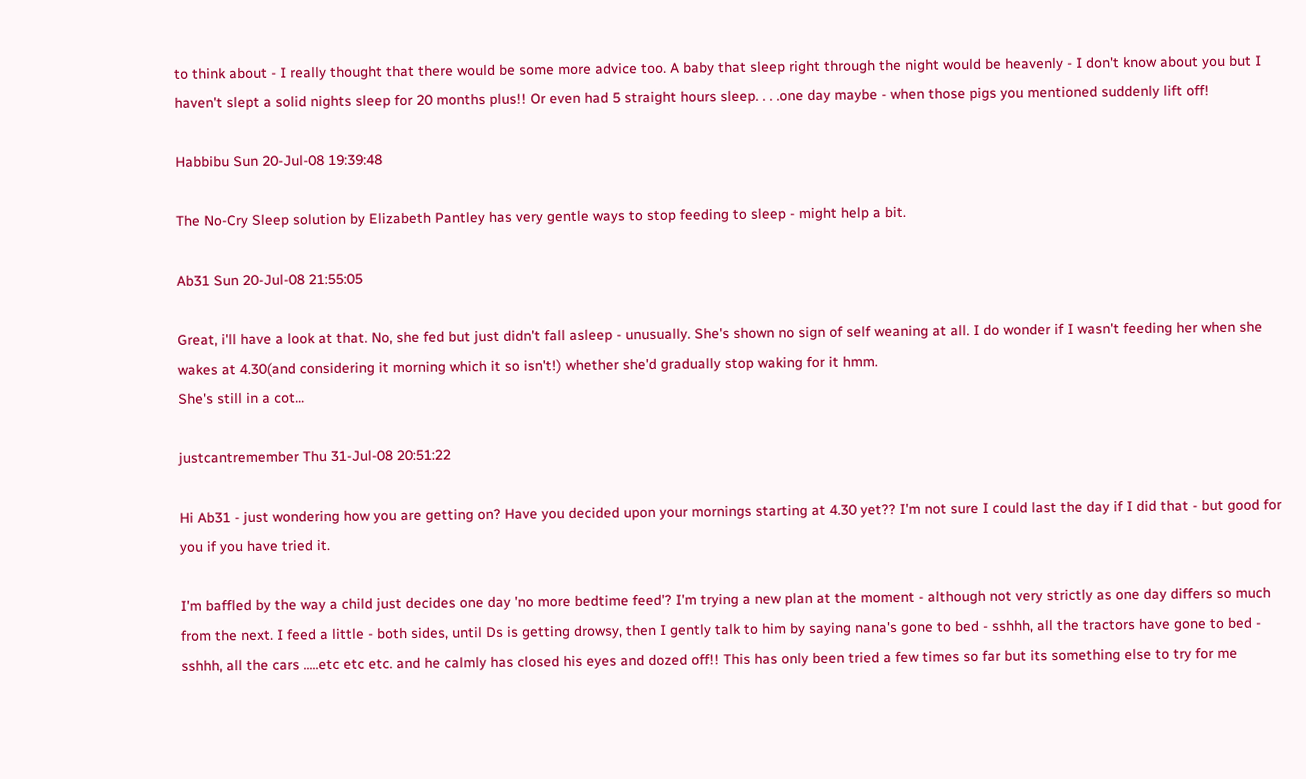to think about - I really thought that there would be some more advice too. A baby that sleep right through the night would be heavenly - I don't know about you but I haven't slept a solid nights sleep for 20 months plus!! Or even had 5 straight hours sleep. . . .one day maybe - when those pigs you mentioned suddenly lift off!

Habbibu Sun 20-Jul-08 19:39:48

The No-Cry Sleep solution by Elizabeth Pantley has very gentle ways to stop feeding to sleep - might help a bit.

Ab31 Sun 20-Jul-08 21:55:05

Great, i'll have a look at that. No, she fed but just didn't fall asleep - unusually. She's shown no sign of self weaning at all. I do wonder if I wasn't feeding her when she wakes at 4.30(and considering it morning which it so isn't!) whether she'd gradually stop waking for it hmm.
She's still in a cot...

justcantremember Thu 31-Jul-08 20:51:22

Hi Ab31 - just wondering how you are getting on? Have you decided upon your mornings starting at 4.30 yet?? I'm not sure I could last the day if I did that - but good for you if you have tried it.

I'm baffled by the way a child just decides one day 'no more bedtime feed'? I'm trying a new plan at the moment - although not very strictly as one day differs so much from the next. I feed a little - both sides, until Ds is getting drowsy, then I gently talk to him by saying nana's gone to bed - sshhh, all the tractors have gone to bed - sshhh, all the cars .....etc etc etc. and he calmly has closed his eyes and dozed off!! This has only been tried a few times so far but its something else to try for me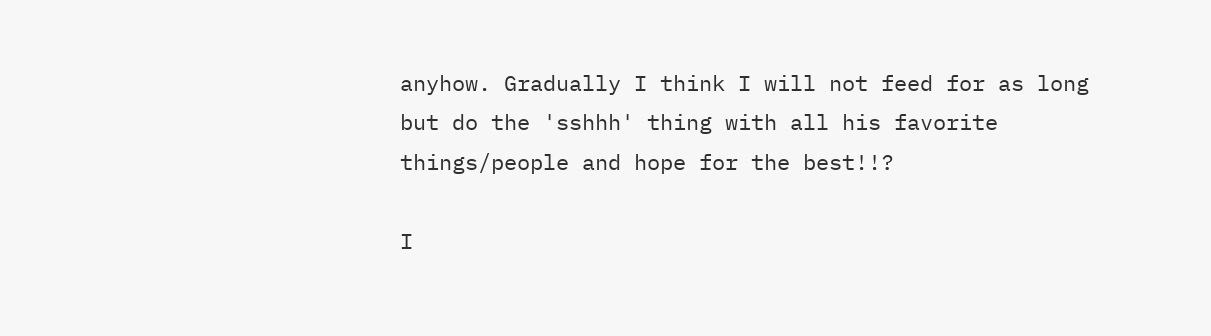anyhow. Gradually I think I will not feed for as long but do the 'sshhh' thing with all his favorite things/people and hope for the best!!?

I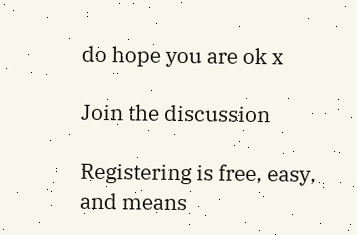do hope you are ok x

Join the discussion

Registering is free, easy, and means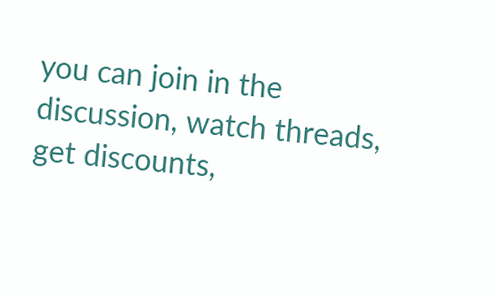you can join in the discussion, watch threads, get discounts,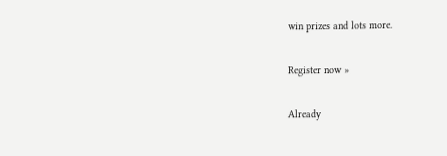win prizes and lots more.

Register now »

Already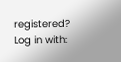registered? Log in with: